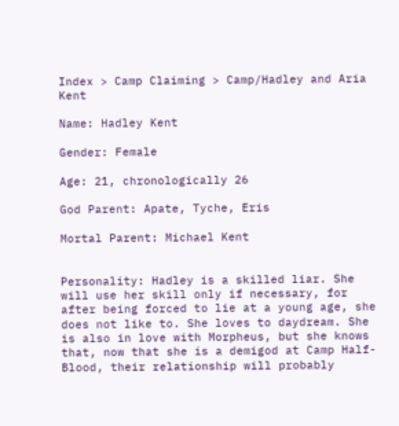Index > Camp Claiming > Camp/Hadley and Aria Kent

Name: Hadley Kent

Gender: Female

Age: 21, chronologically 26

God Parent: Apate, Tyche, Eris

Mortal Parent: Michael Kent


Personality: Hadley is a skilled liar. She will use her skill only if necessary, for after being forced to lie at a young age, she does not like to. She loves to daydream. She is also in love with Morpheus, but she knows that, now that she is a demigod at Camp Half-Blood, their relationship will probably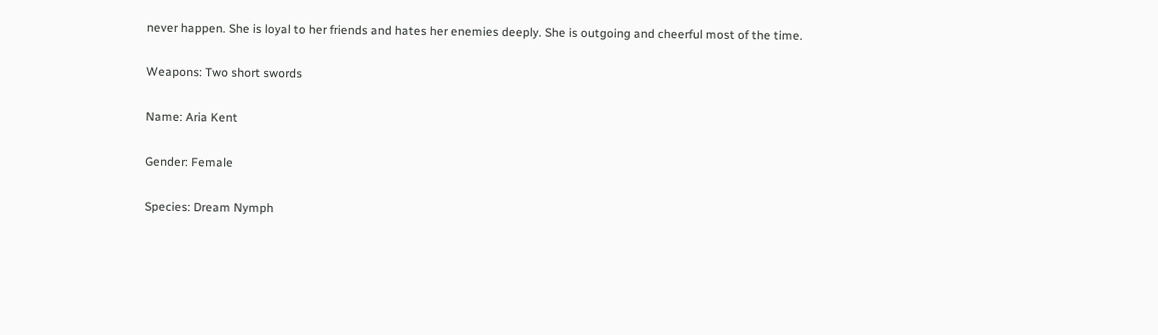never happen. She is loyal to her friends and hates her enemies deeply. She is outgoing and cheerful most of the time.

Weapons: Two short swords

Name: Aria Kent

Gender: Female

Species: Dream Nymph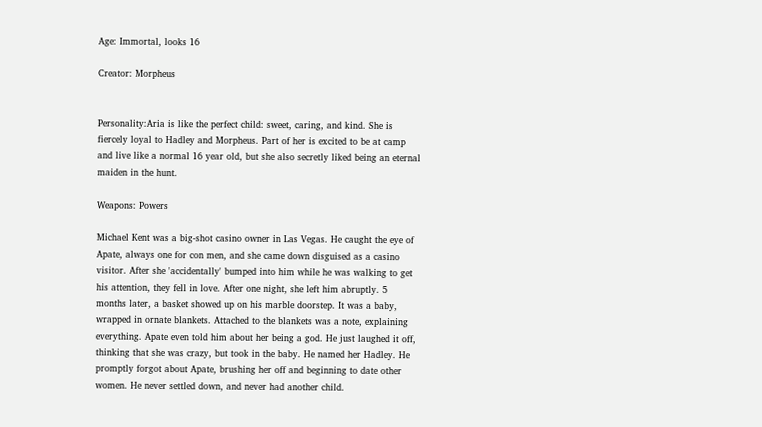Age: Immortal, looks 16

Creator: Morpheus


Personality:Aria is like the perfect child: sweet, caring, and kind. She is fiercely loyal to Hadley and Morpheus. Part of her is excited to be at camp and live like a normal 16 year old, but she also secretly liked being an eternal maiden in the hunt.

Weapons: Powers

Michael Kent was a big-shot casino owner in Las Vegas. He caught the eye of Apate, always one for con men, and she came down disguised as a casino visitor. After she 'accidentally' bumped into him while he was walking to get his attention, they fell in love. After one night, she left him abruptly. 5 months later, a basket showed up on his marble doorstep. It was a baby, wrapped in ornate blankets. Attached to the blankets was a note, explaining everything. Apate even told him about her being a god. He just laughed it off, thinking that she was crazy, but took in the baby. He named her Hadley. He promptly forgot about Apate, brushing her off and beginning to date other women. He never settled down, and never had another child.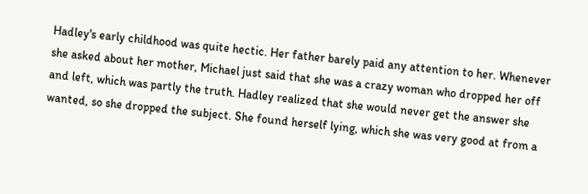Hadley's early childhood was quite hectic. Her father barely paid any attention to her. Whenever she asked about her mother, Michael just said that she was a crazy woman who dropped her off and left, which was partly the truth. Hadley realized that she would never get the answer she wanted, so she dropped the subject. She found herself lying, which she was very good at from a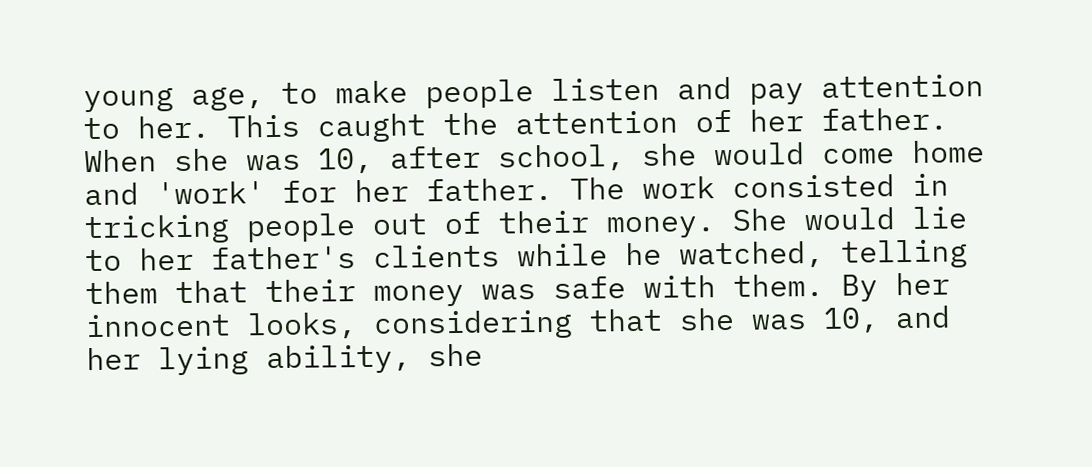young age, to make people listen and pay attention to her. This caught the attention of her father. When she was 10, after school, she would come home and 'work' for her father. The work consisted in tricking people out of their money. She would lie to her father's clients while he watched, telling them that their money was safe with them. By her innocent looks, considering that she was 10, and her lying ability, she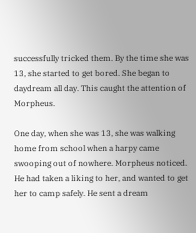successfully tricked them. By the time she was 13, she started to get bored. She began to daydream all day. This caught the attention of Morpheus.

One day, when she was 13, she was walking home from school when a harpy came swooping out of nowhere. Morpheus noticed. He had taken a liking to her, and wanted to get her to camp safely. He sent a dream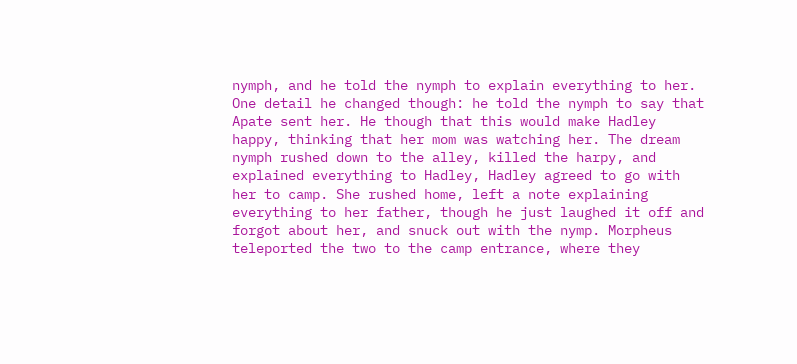nymph, and he told the nymph to explain everything to her. One detail he changed though: he told the nymph to say that Apate sent her. He though that this would make Hadley happy, thinking that her mom was watching her. The dream nymph rushed down to the alley, killed the harpy, and explained everything to Hadley, Hadley agreed to go with her to camp. She rushed home, left a note explaining everything to her father, though he just laughed it off and forgot about her, and snuck out with the nymp. Morpheus teleported the two to the camp entrance, where they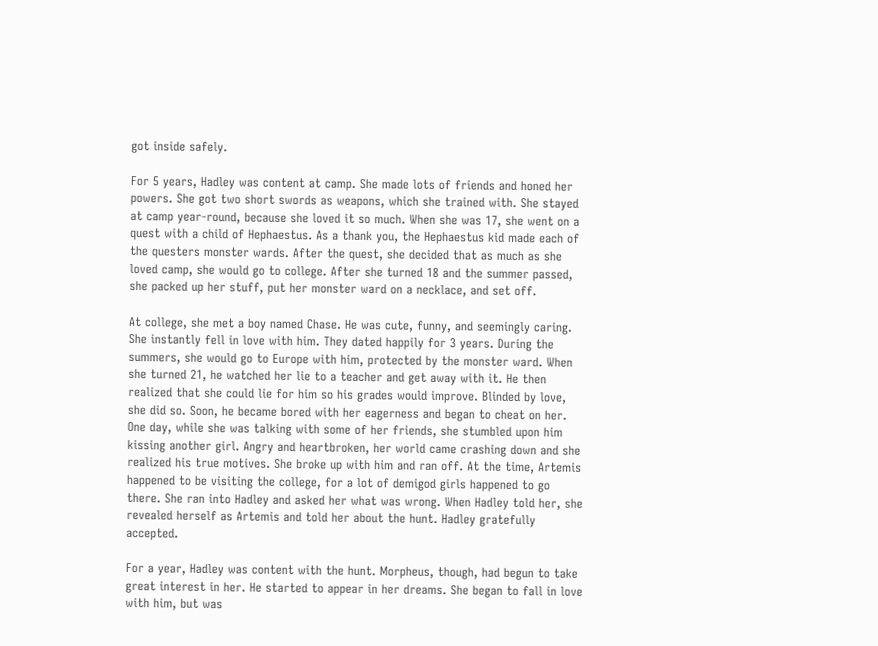got inside safely.

For 5 years, Hadley was content at camp. She made lots of friends and honed her powers. She got two short swords as weapons, which she trained with. She stayed at camp year-round, because she loved it so much. When she was 17, she went on a quest with a child of Hephaestus. As a thank you, the Hephaestus kid made each of the questers monster wards. After the quest, she decided that as much as she loved camp, she would go to college. After she turned 18 and the summer passed, she packed up her stuff, put her monster ward on a necklace, and set off.

At college, she met a boy named Chase. He was cute, funny, and seemingly caring. She instantly fell in love with him. They dated happily for 3 years. During the summers, she would go to Europe with him, protected by the monster ward. When she turned 21, he watched her lie to a teacher and get away with it. He then realized that she could lie for him so his grades would improve. Blinded by love, she did so. Soon, he became bored with her eagerness and began to cheat on her. One day, while she was talking with some of her friends, she stumbled upon him kissing another girl. Angry and heartbroken, her world came crashing down and she realized his true motives. She broke up with him and ran off. At the time, Artemis happened to be visiting the college, for a lot of demigod girls happened to go there. She ran into Hadley and asked her what was wrong. When Hadley told her, she revealed herself as Artemis and told her about the hunt. Hadley gratefully accepted.

For a year, Hadley was content with the hunt. Morpheus, though, had begun to take great interest in her. He started to appear in her dreams. She began to fall in love with him, but was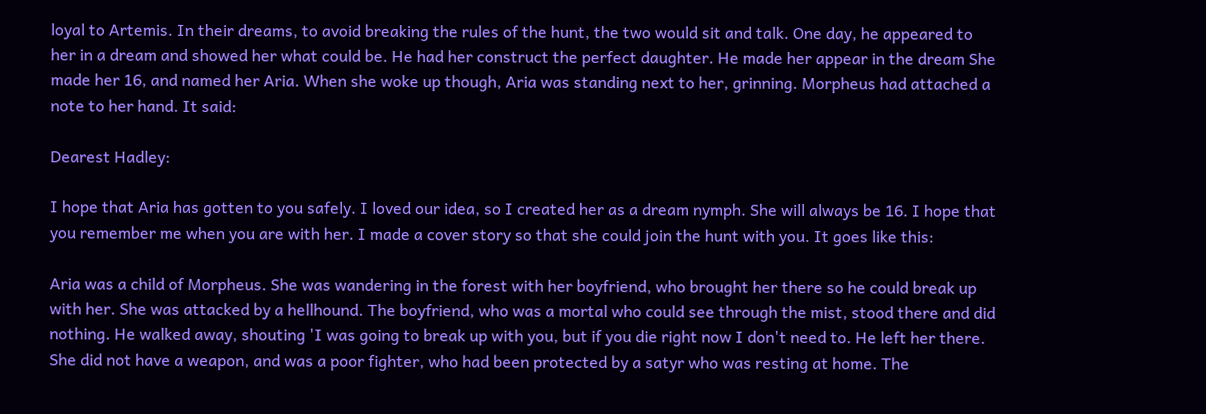loyal to Artemis. In their dreams, to avoid breaking the rules of the hunt, the two would sit and talk. One day, he appeared to her in a dream and showed her what could be. He had her construct the perfect daughter. He made her appear in the dream She made her 16, and named her Aria. When she woke up though, Aria was standing next to her, grinning. Morpheus had attached a note to her hand. It said:

Dearest Hadley:

I hope that Aria has gotten to you safely. I loved our idea, so I created her as a dream nymph. She will always be 16. I hope that you remember me when you are with her. I made a cover story so that she could join the hunt with you. It goes like this:

Aria was a child of Morpheus. She was wandering in the forest with her boyfriend, who brought her there so he could break up with her. She was attacked by a hellhound. The boyfriend, who was a mortal who could see through the mist, stood there and did nothing. He walked away, shouting 'I was going to break up with you, but if you die right now I don't need to. He left her there. She did not have a weapon, and was a poor fighter, who had been protected by a satyr who was resting at home. The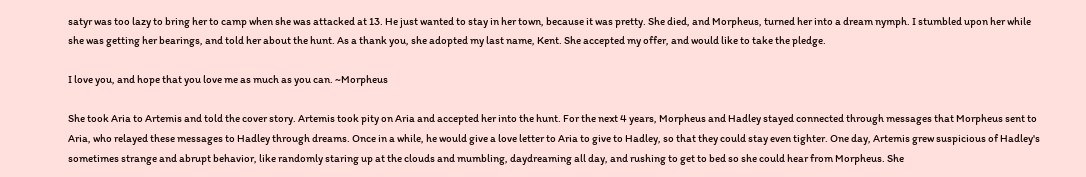satyr was too lazy to bring her to camp when she was attacked at 13. He just wanted to stay in her town, because it was pretty. She died, and Morpheus, turned her into a dream nymph. I stumbled upon her while she was getting her bearings, and told her about the hunt. As a thank you, she adopted my last name, Kent. She accepted my offer, and would like to take the pledge.

I love you, and hope that you love me as much as you can. ~Morpheus

She took Aria to Artemis and told the cover story. Artemis took pity on Aria and accepted her into the hunt. For the next 4 years, Morpheus and Hadley stayed connected through messages that Morpheus sent to Aria, who relayed these messages to Hadley through dreams. Once in a while, he would give a love letter to Aria to give to Hadley, so that they could stay even tighter. One day, Artemis grew suspicious of Hadley's sometimes strange and abrupt behavior, like randomly staring up at the clouds and mumbling, daydreaming all day, and rushing to get to bed so she could hear from Morpheus. She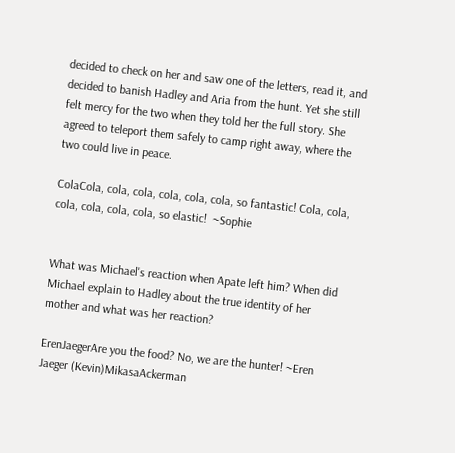decided to check on her and saw one of the letters, read it, and decided to banish Hadley and Aria from the hunt. Yet she still felt mercy for the two when they told her the full story. She agreed to teleport them safely to camp right away, where the two could live in peace.

ColaCola, cola, cola, cola, cola, cola, so fantastic! Cola, cola, cola, cola, cola, cola, so elastic!  ~Sophie


What was Michael's reaction when Apate left him? When did Michael explain to Hadley about the true identity of her mother and what was her reaction?

ErenJaegerAre you the food? No, we are the hunter! ~Eren Jaeger (Kevin)MikasaAckerman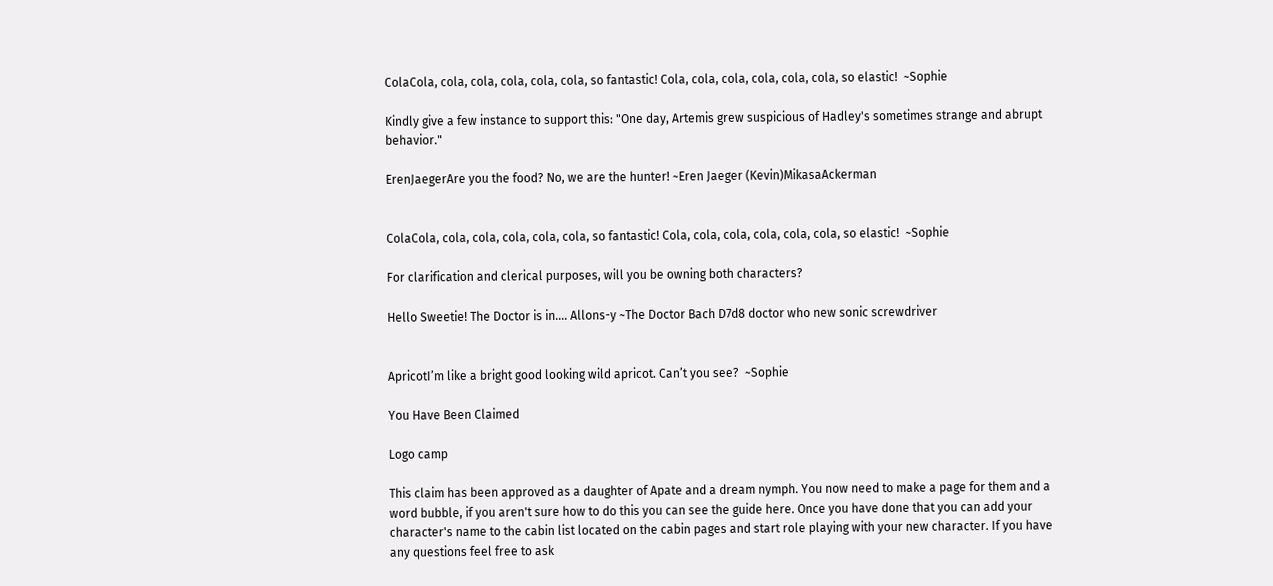ColaCola, cola, cola, cola, cola, cola, so fantastic! Cola, cola, cola, cola, cola, cola, so elastic!  ~Sophie

Kindly give a few instance to support this: "One day, Artemis grew suspicious of Hadley's sometimes strange and abrupt behavior."

ErenJaegerAre you the food? No, we are the hunter! ~Eren Jaeger (Kevin)MikasaAckerman


ColaCola, cola, cola, cola, cola, cola, so fantastic! Cola, cola, cola, cola, cola, cola, so elastic!  ~Sophie

For clarification and clerical purposes, will you be owning both characters?

Hello Sweetie! The Doctor is in.... Allons-y ~The Doctor Bach D7d8 doctor who new sonic screwdriver


ApricotI’m like a bright good looking wild apricot. Can’t you see?  ~Sophie

You Have Been Claimed

Logo camp

This claim has been approved as a daughter of Apate and a dream nymph. You now need to make a page for them and a word bubble, if you aren't sure how to do this you can see the guide here. Once you have done that you can add your character's name to the cabin list located on the cabin pages and start role playing with your new character. If you have any questions feel free to ask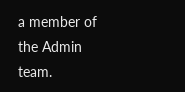a member of the Admin team.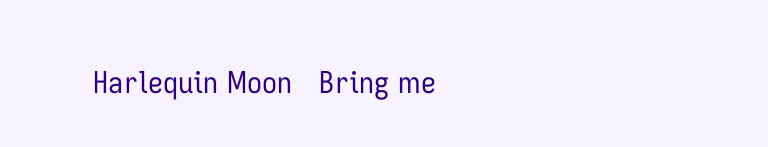Harlequin Moon   Bring me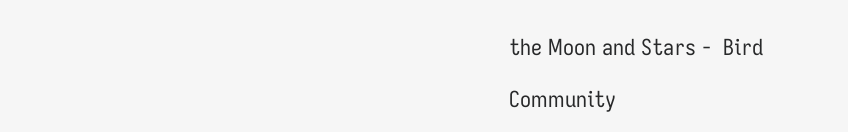the Moon and Stars -  Bird

Community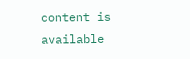content is available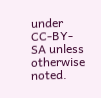under CC-BY-SA unless otherwise noted.